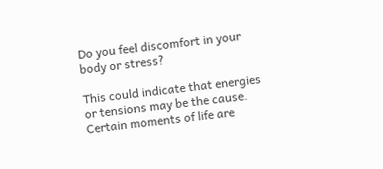Do you feel discomfort in your body or stress?

This could indicate that energies or tensions may be the cause. Certain moments of life are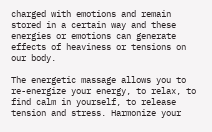charged with emotions and remain stored in a certain way and these energies or emotions can generate effects of heaviness or tensions on our body.

The energetic massage allows you to re-energize your energy, to relax, to find calm in yourself, to release tension and stress. Harmonize your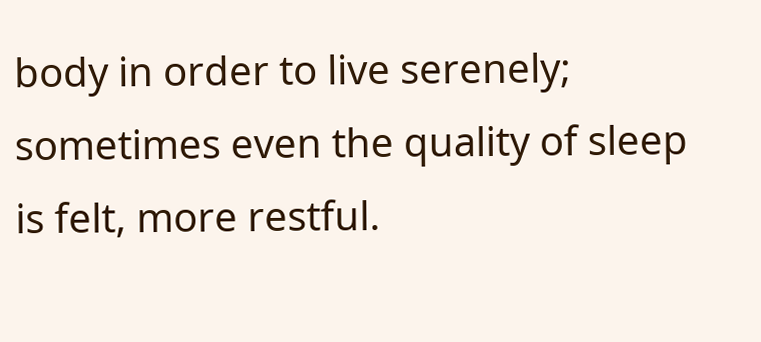body in order to live serenely; sometimes even the quality of sleep is felt, more restful.